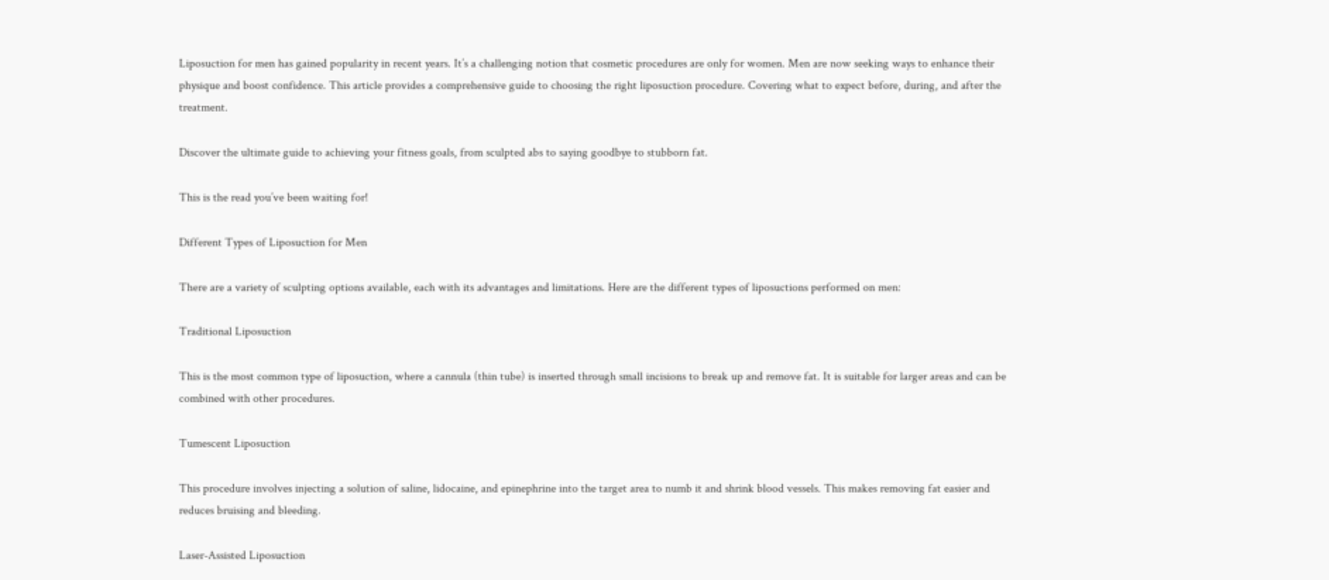Liposuction for men has gained popularity in recent years. It’s a challenging notion that cosmetic procedures are only for women. Men are now seeking ways to enhance their physique and boost confidence. This article provides a comprehensive guide to choosing the right liposuction procedure. Covering what to expect before, during, and after the treatment.

Discover the ultimate guide to achieving your fitness goals, from sculpted abs to saying goodbye to stubborn fat.

This is the read you’ve been waiting for!

Different Types of Liposuction for Men

There are a variety of sculpting options available, each with its advantages and limitations. Here are the different types of liposuctions performed on men:

Traditional Liposuction

This is the most common type of liposuction, where a cannula (thin tube) is inserted through small incisions to break up and remove fat. It is suitable for larger areas and can be combined with other procedures.

Tumescent Liposuction

This procedure involves injecting a solution of saline, lidocaine, and epinephrine into the target area to numb it and shrink blood vessels. This makes removing fat easier and reduces bruising and bleeding.

Laser-Assisted Liposuction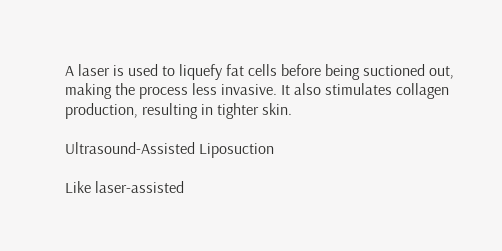A laser is used to liquefy fat cells before being suctioned out, making the process less invasive. It also stimulates collagen production, resulting in tighter skin.

Ultrasound-Assisted Liposuction

Like laser-assisted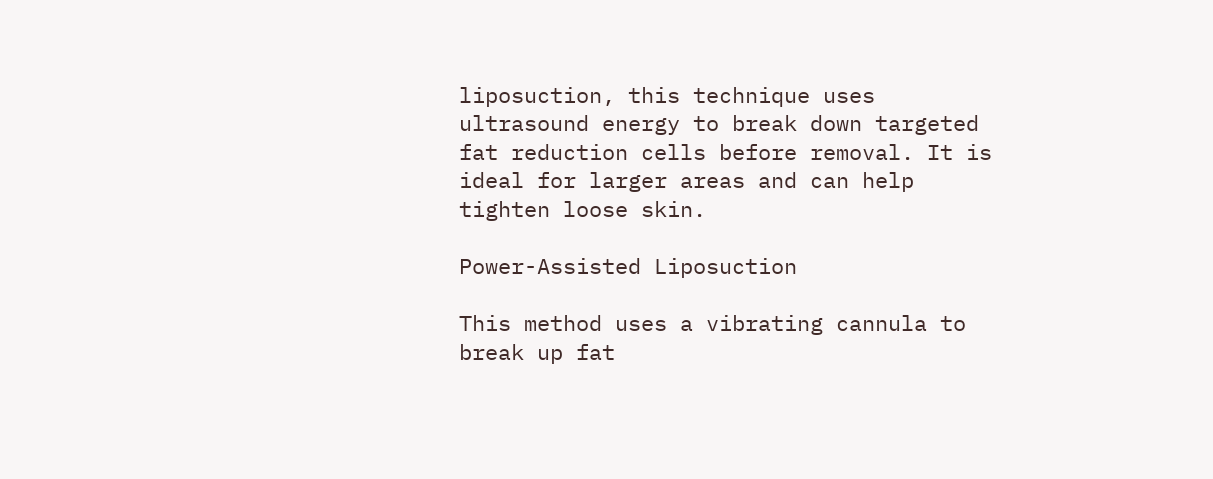liposuction, this technique uses ultrasound energy to break down targeted fat reduction cells before removal. It is ideal for larger areas and can help tighten loose skin.

Power-Assisted Liposuction

This method uses a vibrating cannula to break up fat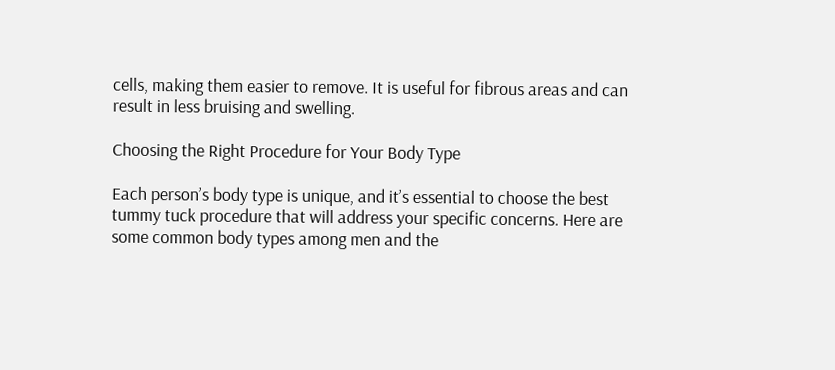cells, making them easier to remove. It is useful for fibrous areas and can result in less bruising and swelling.

Choosing the Right Procedure for Your Body Type

Each person’s body type is unique, and it’s essential to choose the best tummy tuck procedure that will address your specific concerns. Here are some common body types among men and the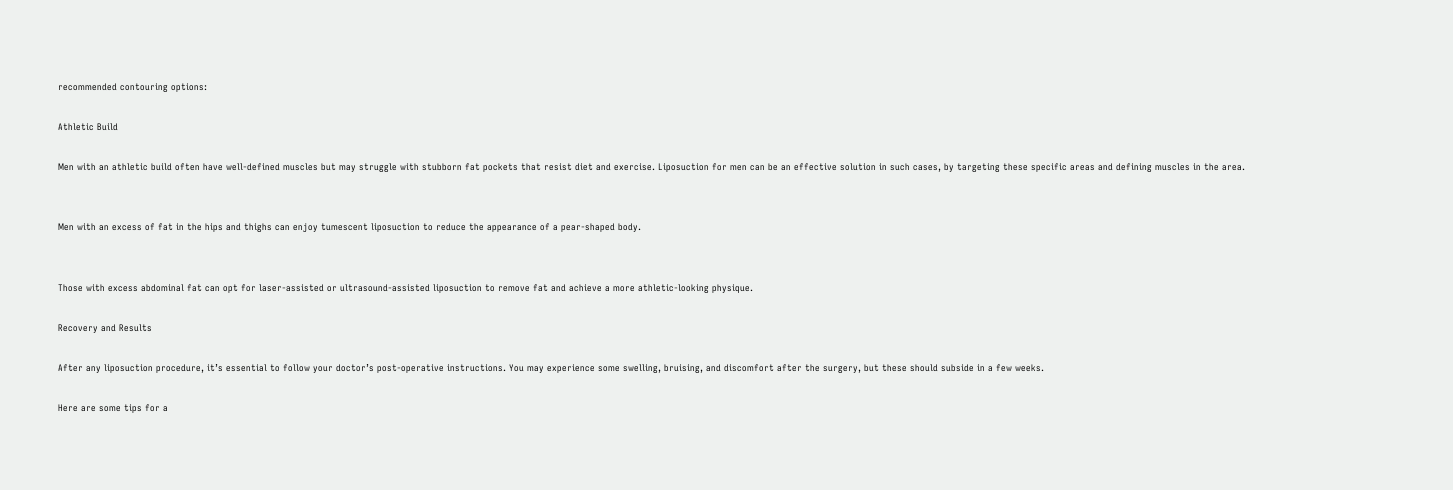recommended contouring options:

Athletic Build

Men with an athletic build often have well-defined muscles but may struggle with stubborn fat pockets that resist diet and exercise. Liposuction for men can be an effective solution in such cases, by targeting these specific areas and defining muscles in the area.


Men with an excess of fat in the hips and thighs can enjoy tumescent liposuction to reduce the appearance of a pear-shaped body.


Those with excess abdominal fat can opt for laser-assisted or ultrasound-assisted liposuction to remove fat and achieve a more athletic-looking physique.

Recovery and Results

After any liposuction procedure, it’s essential to follow your doctor’s post-operative instructions. You may experience some swelling, bruising, and discomfort after the surgery, but these should subside in a few weeks.

Here are some tips for a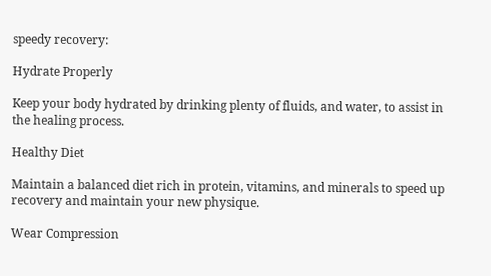speedy recovery:

Hydrate Properly

Keep your body hydrated by drinking plenty of fluids, and water, to assist in the healing process.

Healthy Diet

Maintain a balanced diet rich in protein, vitamins, and minerals to speed up recovery and maintain your new physique.

Wear Compression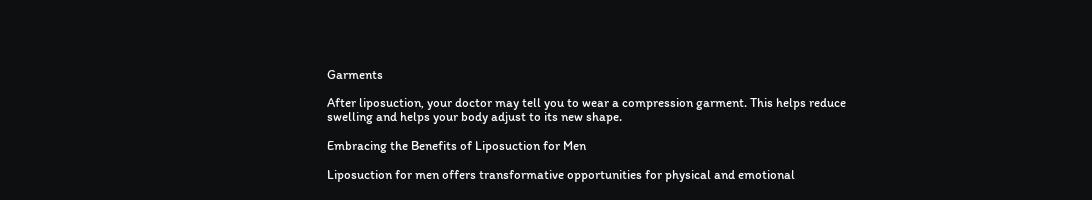Garments

After liposuction, your doctor may tell you to wear a compression garment. This helps reduce swelling and helps your body adjust to its new shape.

Embracing the Benefits of Liposuction for Men

Liposuction for men offers transformative opportunities for physical and emotional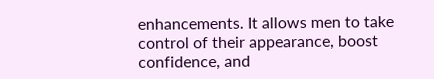enhancements. It allows men to take control of their appearance, boost confidence, and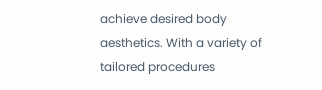achieve desired body aesthetics. With a variety of tailored procedures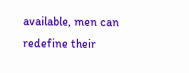available, men can redefine their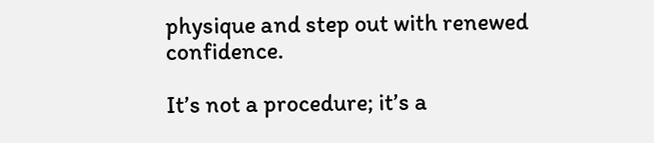physique and step out with renewed confidence.

It’s not a procedure; it’s a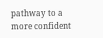pathway to a more confident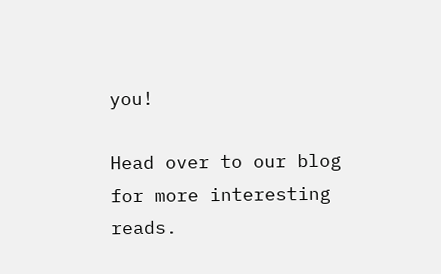you!

Head over to our blog for more interesting reads.